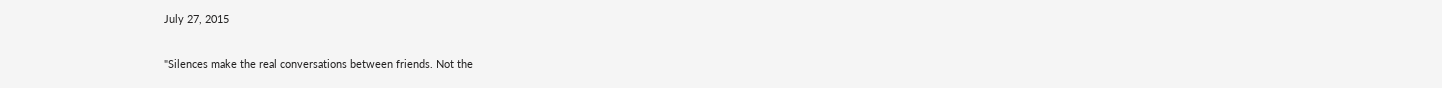July 27, 2015

"Silences make the real conversations between friends. Not the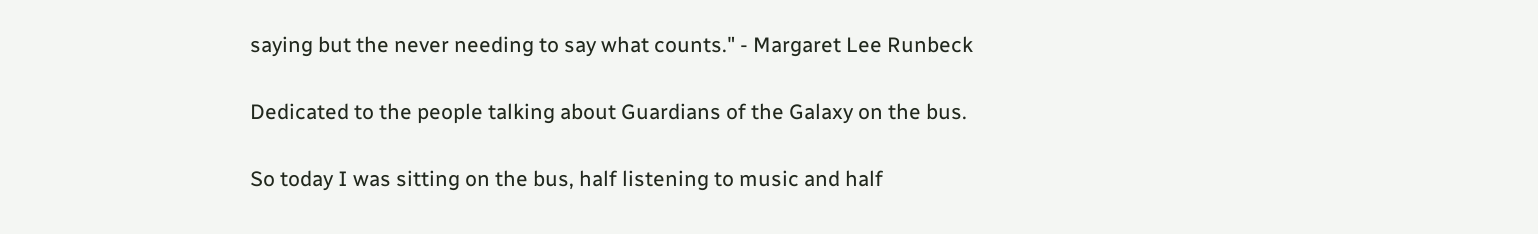saying but the never needing to say what counts." - Margaret Lee Runbeck

Dedicated to the people talking about Guardians of the Galaxy on the bus.

So today I was sitting on the bus, half listening to music and half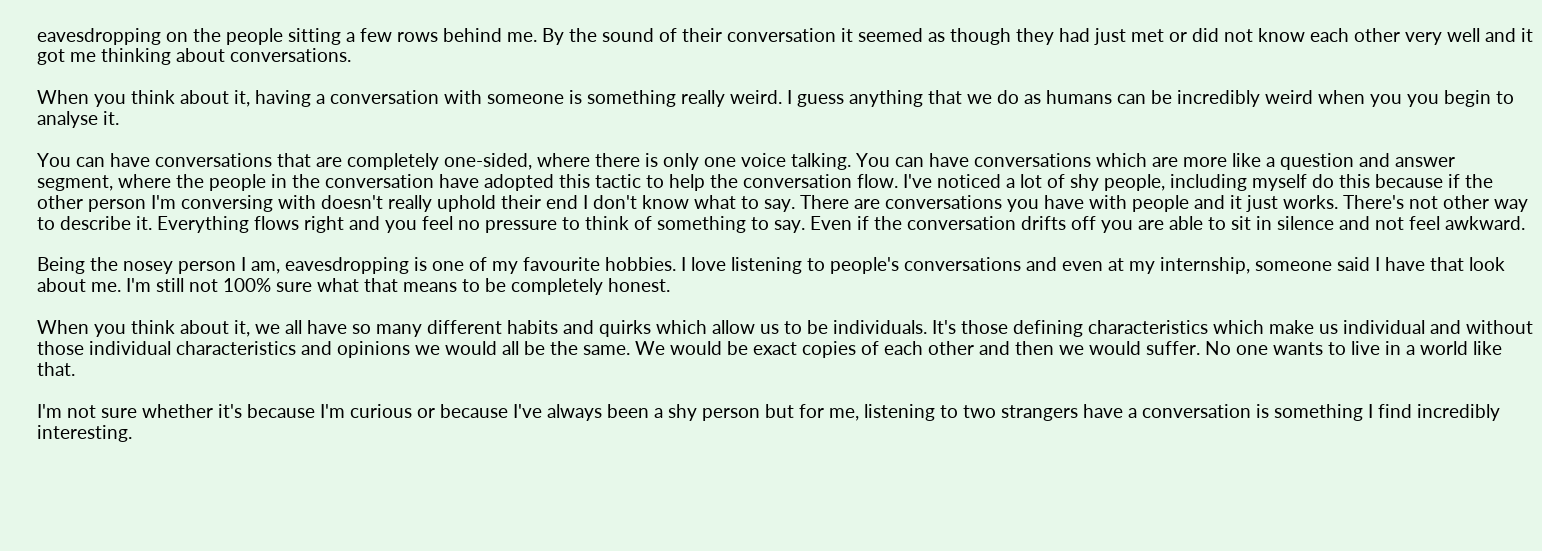eavesdropping on the people sitting a few rows behind me. By the sound of their conversation it seemed as though they had just met or did not know each other very well and it got me thinking about conversations.

When you think about it, having a conversation with someone is something really weird. I guess anything that we do as humans can be incredibly weird when you you begin to analyse it.

You can have conversations that are completely one-sided, where there is only one voice talking. You can have conversations which are more like a question and answer segment, where the people in the conversation have adopted this tactic to help the conversation flow. I've noticed a lot of shy people, including myself do this because if the other person I'm conversing with doesn't really uphold their end I don't know what to say. There are conversations you have with people and it just works. There's not other way to describe it. Everything flows right and you feel no pressure to think of something to say. Even if the conversation drifts off you are able to sit in silence and not feel awkward.

Being the nosey person I am, eavesdropping is one of my favourite hobbies. I love listening to people's conversations and even at my internship, someone said I have that look about me. I'm still not 100% sure what that means to be completely honest.

When you think about it, we all have so many different habits and quirks which allow us to be individuals. It's those defining characteristics which make us individual and without those individual characteristics and opinions we would all be the same. We would be exact copies of each other and then we would suffer. No one wants to live in a world like that.

I'm not sure whether it's because I'm curious or because I've always been a shy person but for me, listening to two strangers have a conversation is something I find incredibly interesting.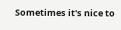Sometimes it's nice to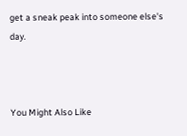get a sneak peak into someone else's day.



You Might Also Like